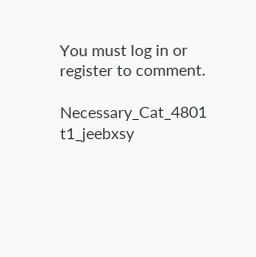You must log in or register to comment.

Necessary_Cat_4801 t1_jeebxsy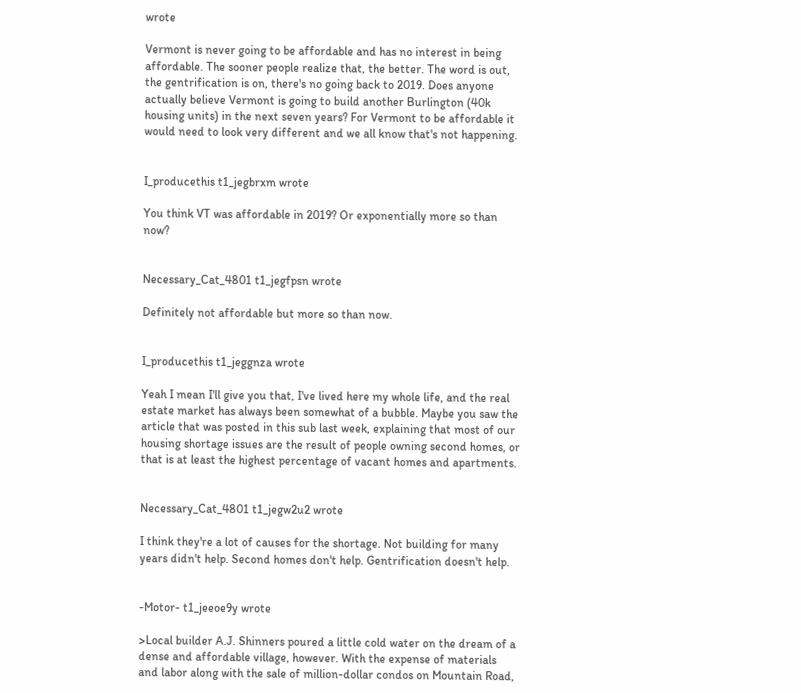wrote

Vermont is never going to be affordable and has no interest in being affordable. The sooner people realize that, the better. The word is out, the gentrification is on, there's no going back to 2019. Does anyone actually believe Vermont is going to build another Burlington (40k housing units) in the next seven years? For Vermont to be affordable it would need to look very different and we all know that's not happening.


I_producethis t1_jegbrxm wrote

You think VT was affordable in 2019? Or exponentially more so than now?


Necessary_Cat_4801 t1_jegfpsn wrote

Definitely not affordable but more so than now.


I_producethis t1_jeggnza wrote

Yeah I mean I'll give you that, I've lived here my whole life, and the real estate market has always been somewhat of a bubble. Maybe you saw the article that was posted in this sub last week, explaining that most of our housing shortage issues are the result of people owning second homes, or that is at least the highest percentage of vacant homes and apartments.


Necessary_Cat_4801 t1_jegw2u2 wrote

I think they're a lot of causes for the shortage. Not building for many years didn't help. Second homes don't help. Gentrification doesn't help.


-Motor- t1_jeeoe9y wrote

>Local builder A.J. Shinners poured a little cold water on the dream of a dense and affordable village, however. With the expense of materials and labor along with the sale of million-dollar condos on Mountain Road,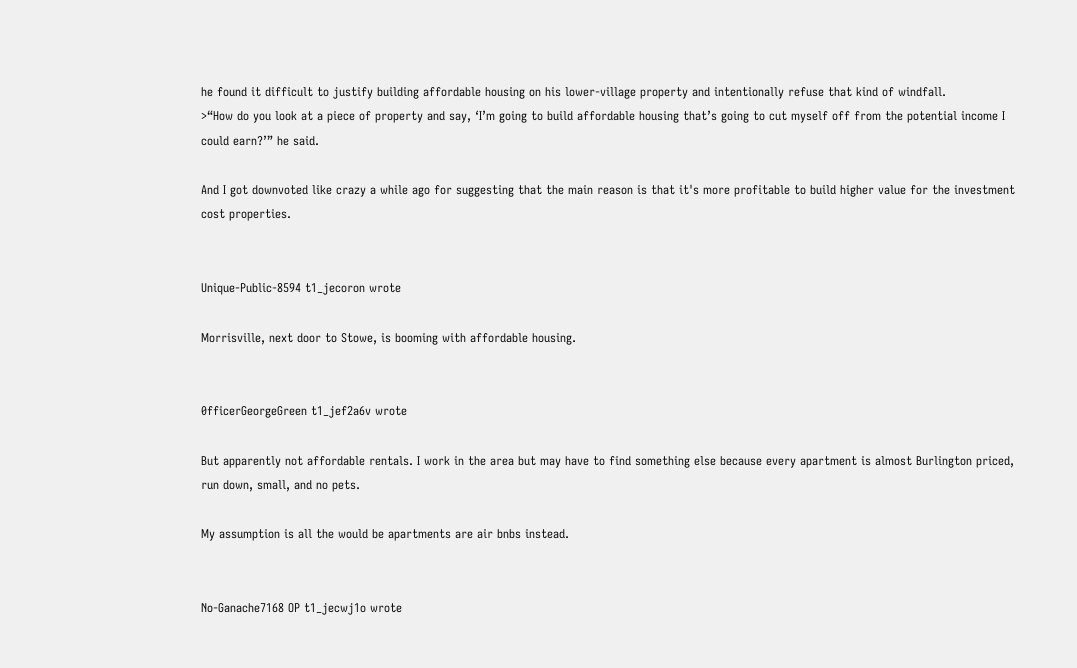he found it difficult to justify building affordable housing on his lower-village property and intentionally refuse that kind of windfall.
>“How do you look at a piece of property and say, ‘I’m going to build affordable housing that’s going to cut myself off from the potential income I could earn?’” he said.

And I got downvoted like crazy a while ago for suggesting that the main reason is that it's more profitable to build higher value for the investment cost properties.


Unique-Public-8594 t1_jecoron wrote

Morrisville, next door to Stowe, is booming with affordable housing.


0fficerGeorgeGreen t1_jef2a6v wrote

But apparently not affordable rentals. I work in the area but may have to find something else because every apartment is almost Burlington priced, run down, small, and no pets.

My assumption is all the would be apartments are air bnbs instead.


No-Ganache7168 OP t1_jecwj1o wrote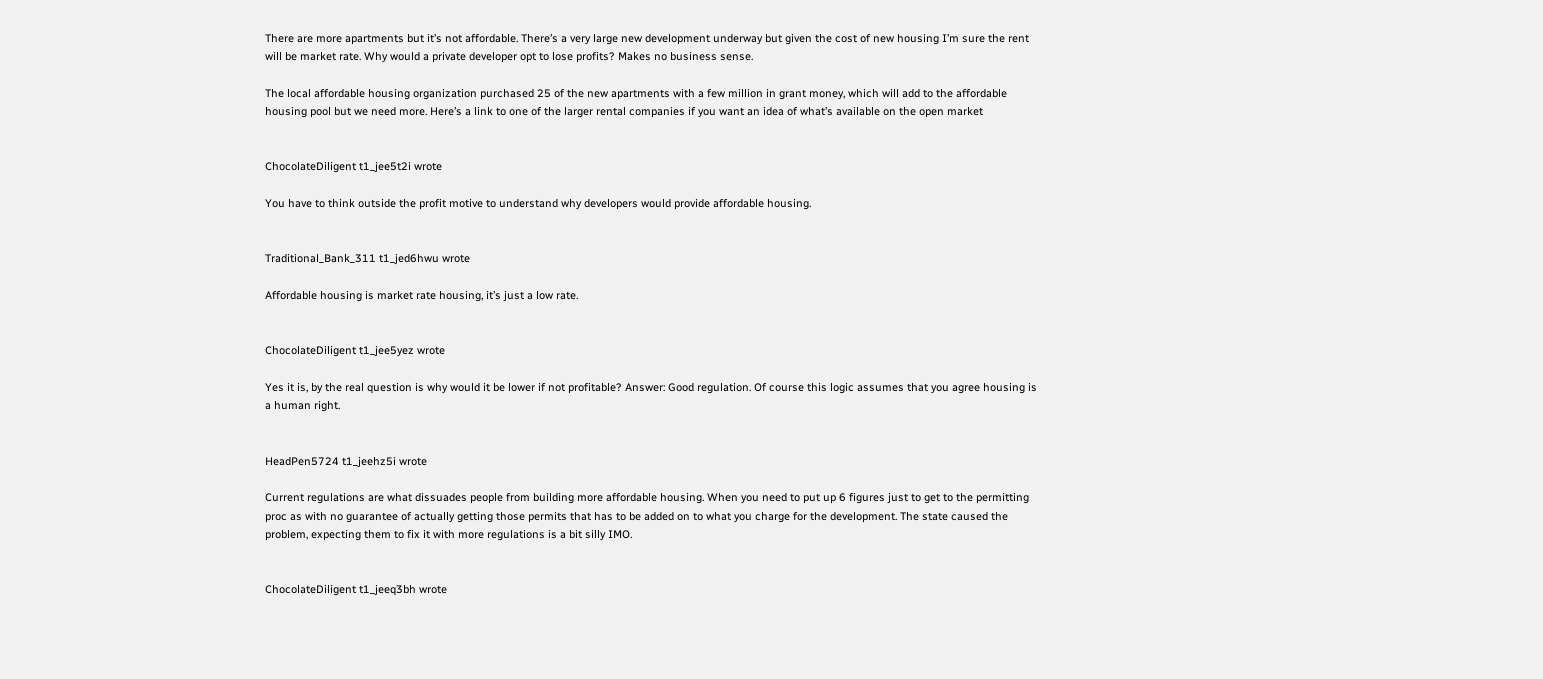There are more apartments but it’s not affordable. There’s a very large new development underway but given the cost of new housing I’m sure the rent will be market rate. Why would a private developer opt to lose profits? Makes no business sense.

The local affordable housing organization purchased 25 of the new apartments with a few million in grant money, which will add to the affordable housing pool but we need more. Here’s a link to one of the larger rental companies if you want an idea of what’s available on the open market


ChocolateDiligent t1_jee5t2i wrote

You have to think outside the profit motive to understand why developers would provide affordable housing.


Traditional_Bank_311 t1_jed6hwu wrote

Affordable housing is market rate housing, it’s just a low rate.


ChocolateDiligent t1_jee5yez wrote

Yes it is, by the real question is why would it be lower if not profitable? Answer: Good regulation. Of course this logic assumes that you agree housing is a human right.


HeadPen5724 t1_jeehz5i wrote

Current regulations are what dissuades people from building more affordable housing. When you need to put up 6 figures just to get to the permitting proc as with no guarantee of actually getting those permits that has to be added on to what you charge for the development. The state caused the problem, expecting them to fix it with more regulations is a bit silly IMO.


ChocolateDiligent t1_jeeq3bh wrote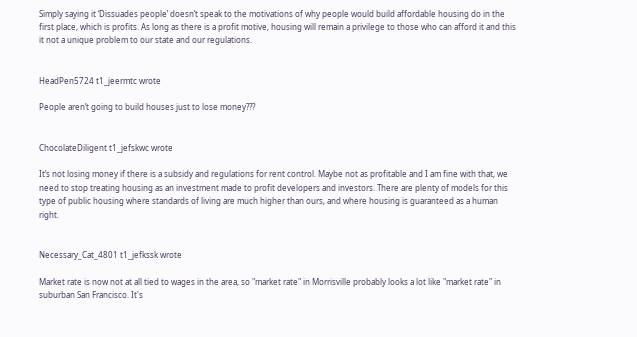Simply saying it ‘Dissuades people’ doesn’t speak to the motivations of why people would build affordable housing do in the first place, which is profits. As long as there is a profit motive, housing will remain a privilege to those who can afford it and this it not a unique problem to our state and our regulations.


HeadPen5724 t1_jeermtc wrote

People aren’t going to build houses just to lose money???


ChocolateDiligent t1_jefskwc wrote

It’s not losing money if there is a subsidy and regulations for rent control. Maybe not as profitable and I am fine with that, we need to stop treating housing as an investment made to profit developers and investors. There are plenty of models for this type of public housing where standards of living are much higher than ours, and where housing is guaranteed as a human right.


Necessary_Cat_4801 t1_jefkssk wrote

Market rate is now not at all tied to wages in the area, so "market rate" in Morrisville probably looks a lot like "market rate" in suburban San Francisco. It's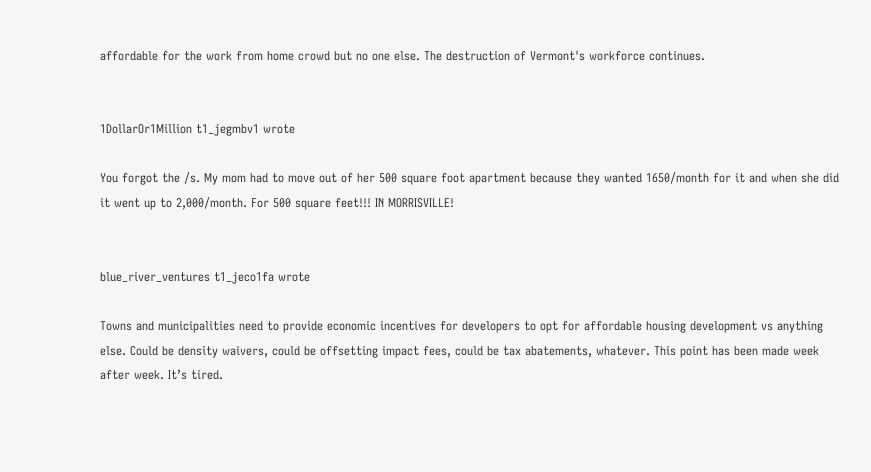affordable for the work from home crowd but no one else. The destruction of Vermont's workforce continues.


1DollarOr1Million t1_jegmbv1 wrote

You forgot the /s. My mom had to move out of her 500 square foot apartment because they wanted 1650/month for it and when she did it went up to 2,000/month. For 500 square feet!!! IN MORRISVILLE!


blue_river_ventures t1_jeco1fa wrote

Towns and municipalities need to provide economic incentives for developers to opt for affordable housing development vs anything else. Could be density waivers, could be offsetting impact fees, could be tax abatements, whatever. This point has been made week after week. It’s tired.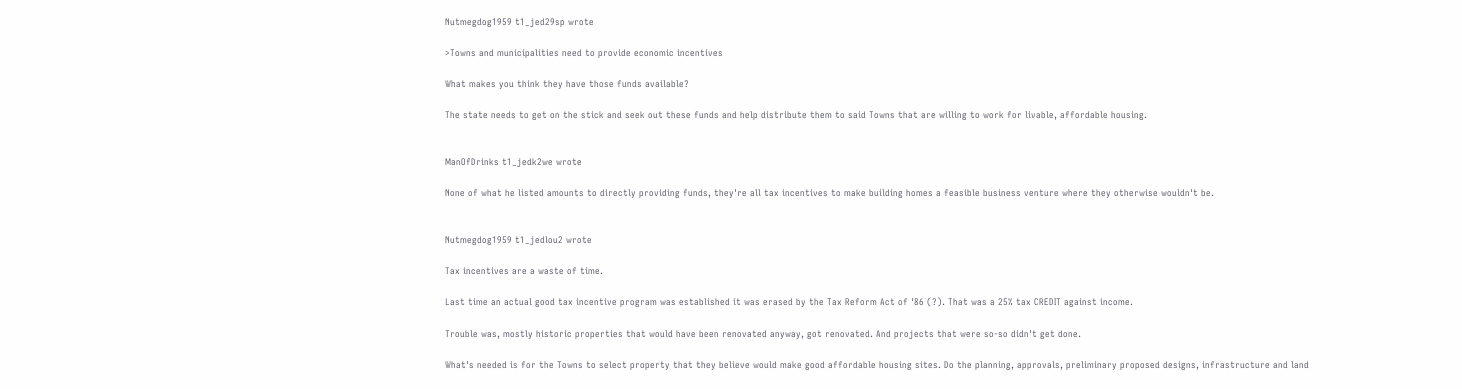Nutmegdog1959 t1_jed29sp wrote

>Towns and municipalities need to provide economic incentives

What makes you think they have those funds available?

The state needs to get on the stick and seek out these funds and help distribute them to said Towns that are willing to work for livable, affordable housing.


ManOfDrinks t1_jedk2we wrote

None of what he listed amounts to directly providing funds, they're all tax incentives to make building homes a feasible business venture where they otherwise wouldn't be.


Nutmegdog1959 t1_jedlou2 wrote

Tax incentives are a waste of time.

Last time an actual good tax incentive program was established it was erased by the Tax Reform Act of '86 (?). That was a 25% tax CREDIT against income.

Trouble was, mostly historic properties that would have been renovated anyway, got renovated. And projects that were so-so didn't get done.

What's needed is for the Towns to select property that they believe would make good affordable housing sites. Do the planning, approvals, preliminary proposed designs, infrastructure and land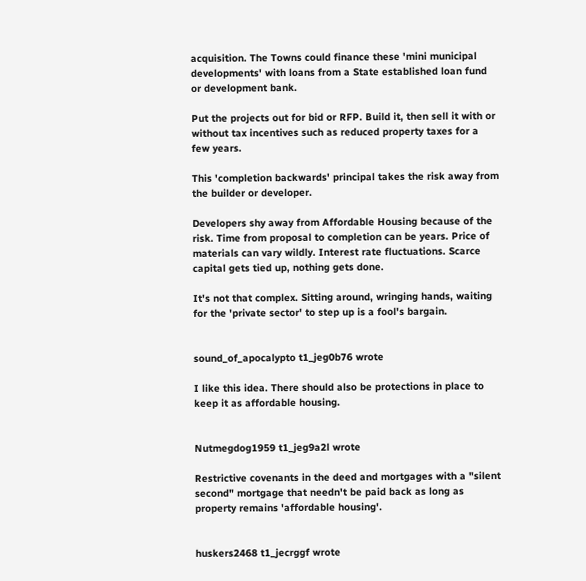acquisition. The Towns could finance these 'mini municipal developments' with loans from a State established loan fund or development bank.

Put the projects out for bid or RFP. Build it, then sell it with or without tax incentives such as reduced property taxes for a few years.

This 'completion backwards' principal takes the risk away from the builder or developer.

Developers shy away from Affordable Housing because of the risk. Time from proposal to completion can be years. Price of materials can vary wildly. Interest rate fluctuations. Scarce capital gets tied up, nothing gets done.

It's not that complex. Sitting around, wringing hands, waiting for the 'private sector' to step up is a fool's bargain.


sound_of_apocalypto t1_jeg0b76 wrote

I like this idea. There should also be protections in place to keep it as affordable housing.


Nutmegdog1959 t1_jeg9a2l wrote

Restrictive covenants in the deed and mortgages with a "silent second" mortgage that needn't be paid back as long as property remains 'affordable housing'.


huskers2468 t1_jecrggf wrote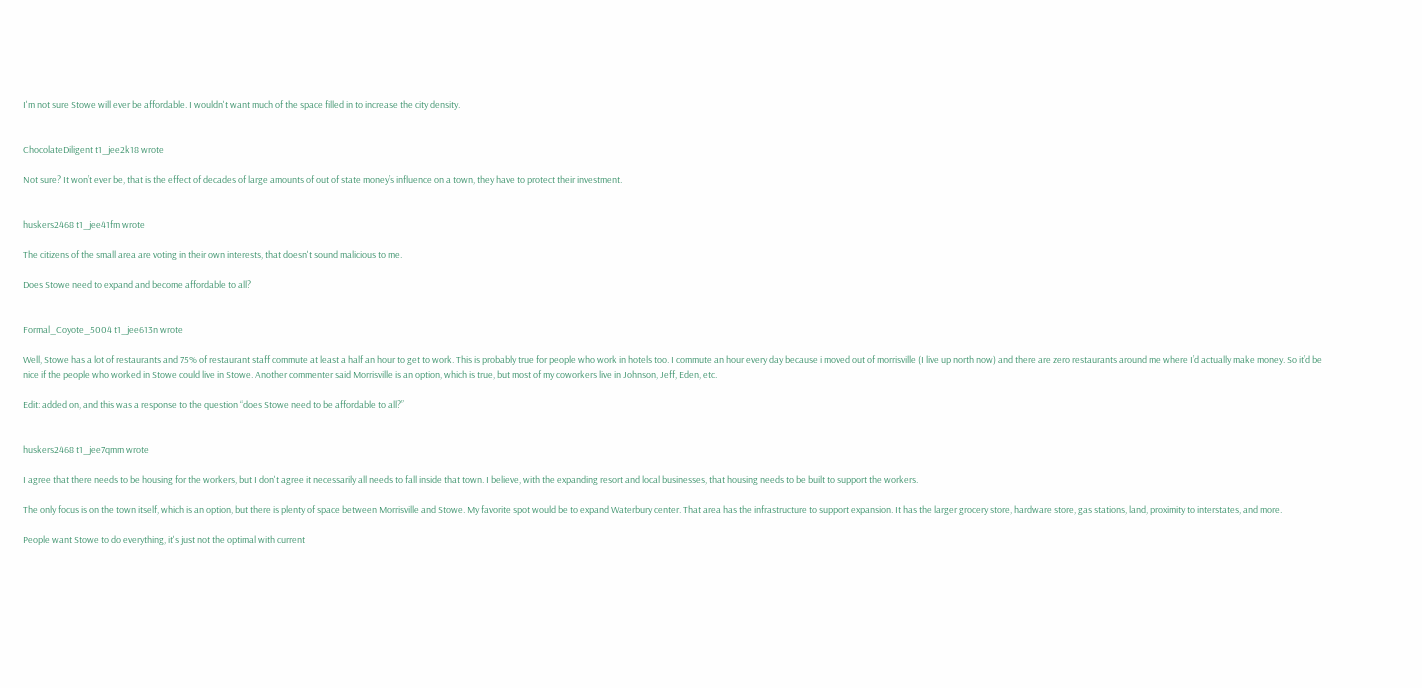I'm not sure Stowe will ever be affordable. I wouldn't want much of the space filled in to increase the city density.


ChocolateDiligent t1_jee2k18 wrote

Not sure? It won’t ever be, that is the effect of decades of large amounts of out of state money’s influence on a town, they have to protect their investment.


huskers2468 t1_jee41fm wrote

The citizens of the small area are voting in their own interests, that doesn't sound malicious to me.

Does Stowe need to expand and become affordable to all?


Formal_Coyote_5004 t1_jee613n wrote

Well, Stowe has a lot of restaurants and 75% of restaurant staff commute at least a half an hour to get to work. This is probably true for people who work in hotels too. I commute an hour every day because i moved out of morrisville (I live up north now) and there are zero restaurants around me where I’d actually make money. So it’d be nice if the people who worked in Stowe could live in Stowe. Another commenter said Morrisville is an option, which is true, but most of my coworkers live in Johnson, Jeff, Eden, etc.

Edit: added on, and this was a response to the question “does Stowe need to be affordable to all?”


huskers2468 t1_jee7qmm wrote

I agree that there needs to be housing for the workers, but I don't agree it necessarily all needs to fall inside that town. I believe, with the expanding resort and local businesses, that housing needs to be built to support the workers.

The only focus is on the town itself, which is an option, but there is plenty of space between Morrisville and Stowe. My favorite spot would be to expand Waterbury center. That area has the infrastructure to support expansion. It has the larger grocery store, hardware store, gas stations, land, proximity to interstates, and more.

People want Stowe to do everything, it's just not the optimal with current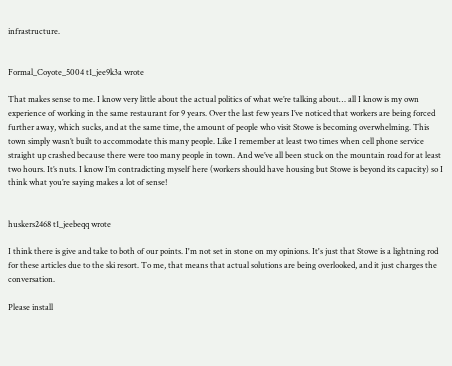infrastructure.


Formal_Coyote_5004 t1_jee9k3a wrote

That makes sense to me. I know very little about the actual politics of what we’re talking about… all I know is my own experience of working in the same restaurant for 9 years. Over the last few years I’ve noticed that workers are being forced further away, which sucks, and at the same time, the amount of people who visit Stowe is becoming overwhelming. This town simply wasn’t built to accommodate this many people. Like I remember at least two times when cell phone service straight up crashed because there were too many people in town. And we’ve all been stuck on the mountain road for at least two hours. It’s nuts. I know I’m contradicting myself here (workers should have housing but Stowe is beyond its capacity) so I think what you’re saying makes a lot of sense!


huskers2468 t1_jeebeqq wrote

I think there is give and take to both of our points. I'm not set in stone on my opinions. It's just that Stowe is a lightning rod for these articles due to the ski resort. To me, that means that actual solutions are being overlooked, and it just charges the conversation.

Please install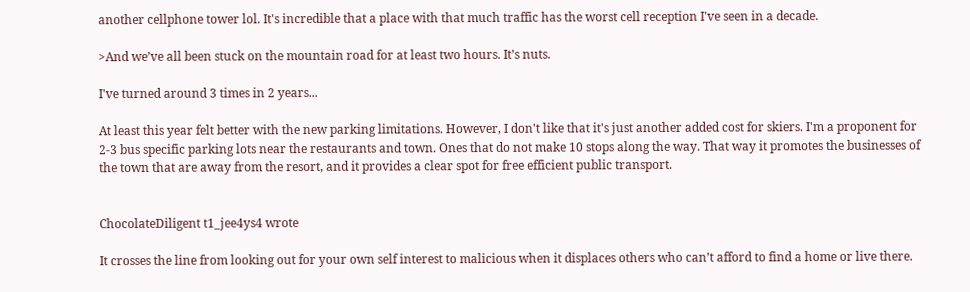another cellphone tower lol. It's incredible that a place with that much traffic has the worst cell reception I've seen in a decade.

>And we’ve all been stuck on the mountain road for at least two hours. It’s nuts.

I've turned around 3 times in 2 years...

At least this year felt better with the new parking limitations. However, I don't like that it's just another added cost for skiers. I'm a proponent for 2-3 bus specific parking lots near the restaurants and town. Ones that do not make 10 stops along the way. That way it promotes the businesses of the town that are away from the resort, and it provides a clear spot for free efficient public transport.


ChocolateDiligent t1_jee4ys4 wrote

It crosses the line from looking out for your own self interest to malicious when it displaces others who can’t afford to find a home or live there.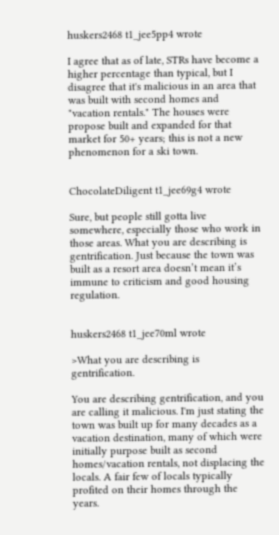huskers2468 t1_jee5pp4 wrote

I agree that as of late, STRs have become a higher percentage than typical, but I disagree that it's malicious in an area that was built with second homes and "vacation rentals." The houses were propose built and expanded for that market for 50+ years; this is not a new phenomenon for a ski town.


ChocolateDiligent t1_jee69g4 wrote

Sure, but people still gotta live somewhere, especially those who work in those areas. What you are describing is gentrification. Just because the town was built as a resort area doesn’t mean it’s immune to criticism and good housing regulation.


huskers2468 t1_jee70ml wrote

>What you are describing is gentrification.

You are describing gentrification, and you are calling it malicious. I'm just stating the town was built up for many decades as a vacation destination, many of which were initially purpose built as second homes/vacation rentals, not displacing the locals. A fair few of locals typically profited on their homes through the years.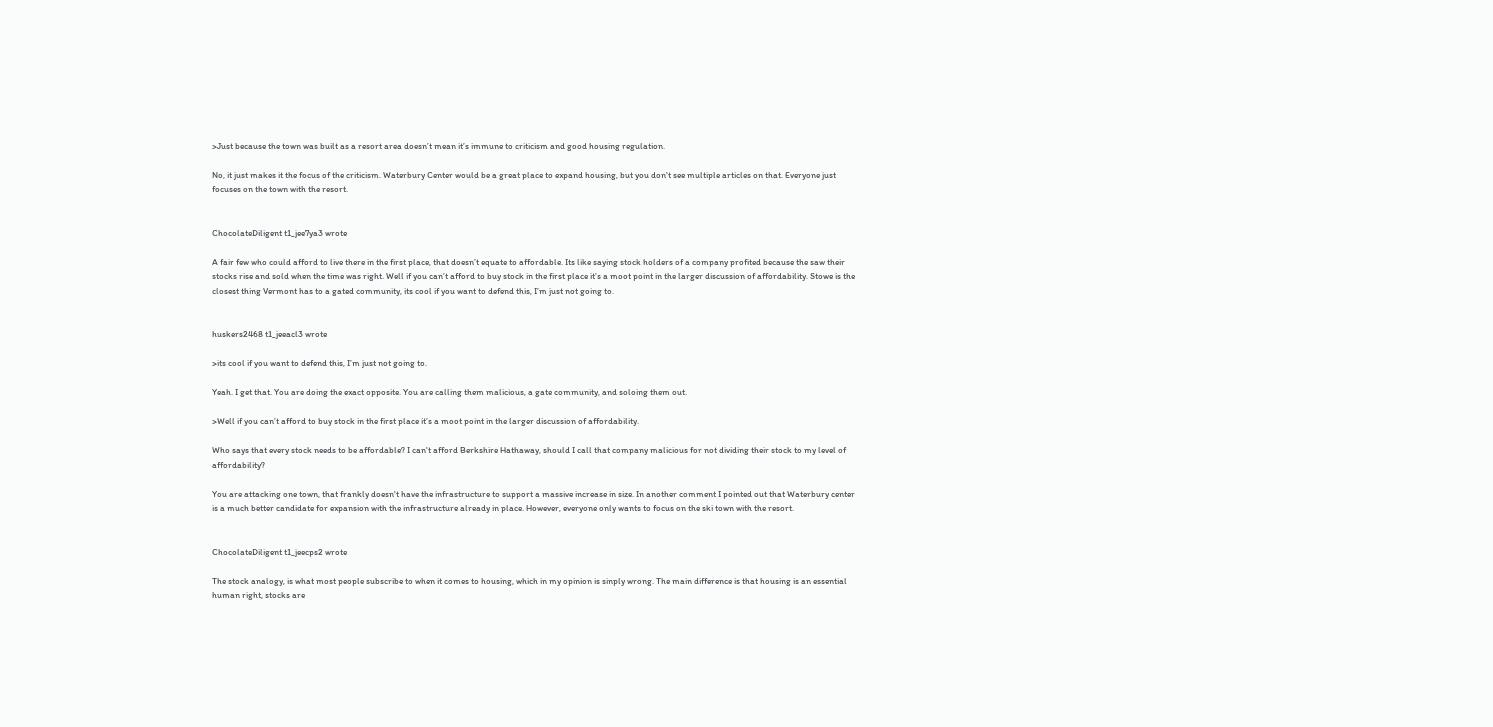>Just because the town was built as a resort area doesn’t mean it’s immune to criticism and good housing regulation.

No, it just makes it the focus of the criticism. Waterbury Center would be a great place to expand housing, but you don't see multiple articles on that. Everyone just focuses on the town with the resort.


ChocolateDiligent t1_jee7ya3 wrote

A fair few who could afford to live there in the first place, that doesn’t equate to affordable. Its like saying stock holders of a company profited because the saw their stocks rise and sold when the time was right. Well if you can’t afford to buy stock in the first place it’s a moot point in the larger discussion of affordability. Stowe is the closest thing Vermont has to a gated community, its cool if you want to defend this, I’m just not going to.


huskers2468 t1_jeeacl3 wrote

>its cool if you want to defend this, I’m just not going to.

Yeah. I get that. You are doing the exact opposite. You are calling them malicious, a gate community, and soloing them out.

>Well if you can’t afford to buy stock in the first place it’s a moot point in the larger discussion of affordability.

Who says that every stock needs to be affordable? I can't afford Berkshire Hathaway, should I call that company malicious for not dividing their stock to my level of affordability?

You are attacking one town, that frankly doesn't have the infrastructure to support a massive increase in size. In another comment I pointed out that Waterbury center is a much better candidate for expansion with the infrastructure already in place. However, everyone only wants to focus on the ski town with the resort.


ChocolateDiligent t1_jeecps2 wrote

The stock analogy, is what most people subscribe to when it comes to housing, which in my opinion is sinply wrong. The main difference is that housing is an essential human right, stocks are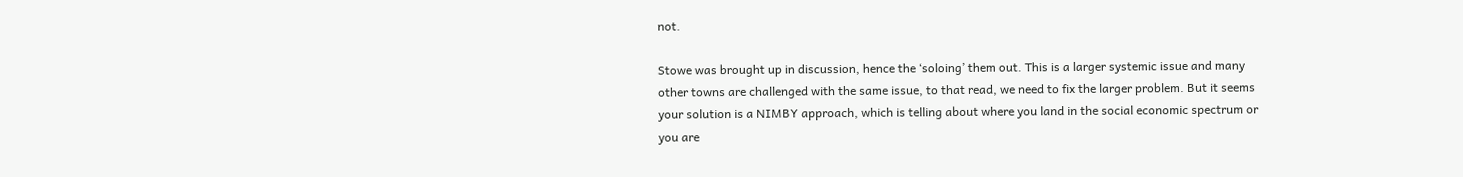not.

Stowe was brought up in discussion, hence the ‘soloing’ them out. This is a larger systemic issue and many other towns are challenged with the same issue, to that read, we need to fix the larger problem. But it seems your solution is a NIMBY approach, which is telling about where you land in the social economic spectrum or you are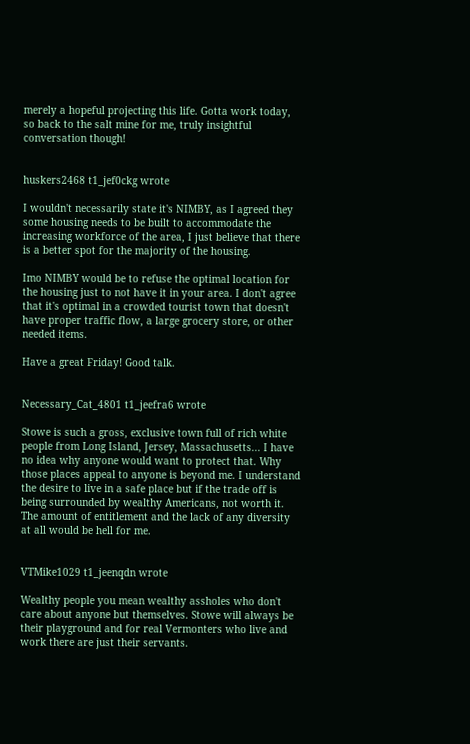merely a hopeful projecting this life. Gotta work today, so back to the salt mine for me, truly insightful conversation though!


huskers2468 t1_jef0ckg wrote

I wouldn't necessarily state it's NIMBY, as I agreed they some housing needs to be built to accommodate the increasing workforce of the area, I just believe that there is a better spot for the majority of the housing.

Imo NIMBY would be to refuse the optimal location for the housing just to not have it in your area. I don't agree that it's optimal in a crowded tourist town that doesn't have proper traffic flow, a large grocery store, or other needed items.

Have a great Friday! Good talk.


Necessary_Cat_4801 t1_jeefra6 wrote

Stowe is such a gross, exclusive town full of rich white people from Long Island, Jersey, Massachusetts... I have no idea why anyone would want to protect that. Why those places appeal to anyone is beyond me. I understand the desire to live in a safe place but if the trade off is being surrounded by wealthy Americans, not worth it. The amount of entitlement and the lack of any diversity at all would be hell for me.


VTMike1029 t1_jeenqdn wrote

Wealthy people you mean wealthy assholes who don't care about anyone but themselves. Stowe will always be their playground and for real Vermonters who live and work there are just their servants.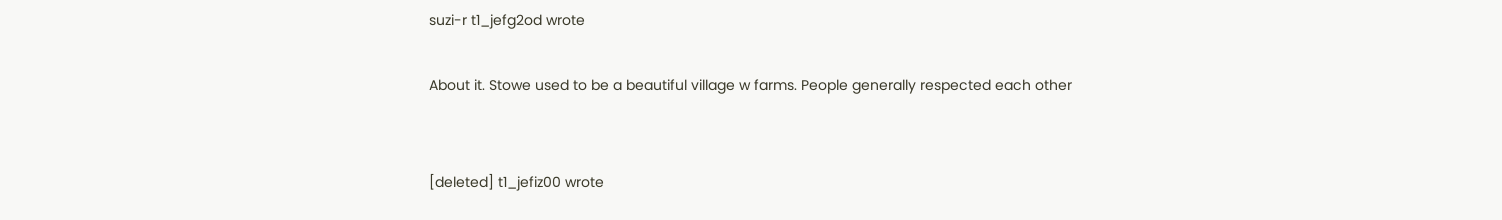suzi-r t1_jefg2od wrote

About it. Stowe used to be a beautiful village w farms. People generally respected each other


[deleted] t1_jefiz00 wrote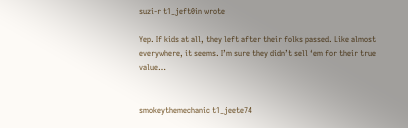suzi-r t1_jeft0in wrote

Yep. If kids at all, they left after their folks passed. Like almost everywhere, it seems. I’m sure they didn’t sell ‘em for their true value…


smokeythemechanic t1_jeete74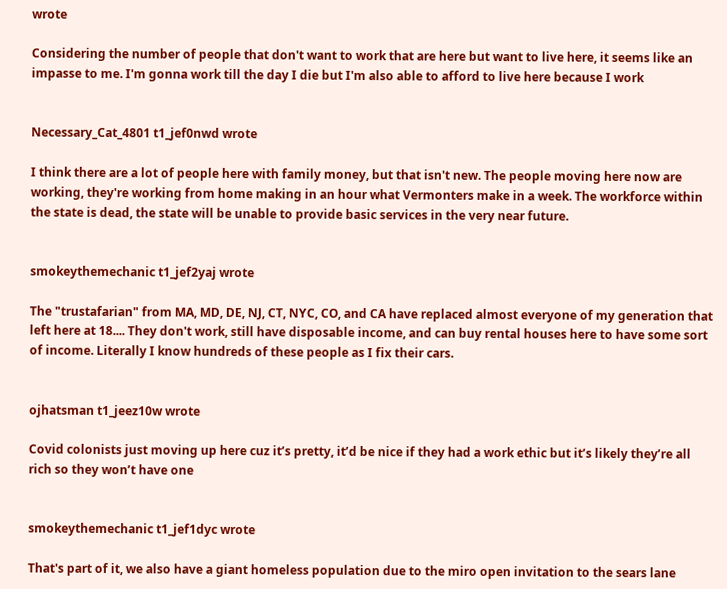wrote

Considering the number of people that don't want to work that are here but want to live here, it seems like an impasse to me. I'm gonna work till the day I die but I'm also able to afford to live here because I work


Necessary_Cat_4801 t1_jef0nwd wrote

I think there are a lot of people here with family money, but that isn't new. The people moving here now are working, they're working from home making in an hour what Vermonters make in a week. The workforce within the state is dead, the state will be unable to provide basic services in the very near future.


smokeythemechanic t1_jef2yaj wrote

The "trustafarian" from MA, MD, DE, NJ, CT, NYC, CO, and CA have replaced almost everyone of my generation that left here at 18.... They don't work, still have disposable income, and can buy rental houses here to have some sort of income. Literally I know hundreds of these people as I fix their cars.


ojhatsman t1_jeez10w wrote

Covid colonists just moving up here cuz it’s pretty, it’d be nice if they had a work ethic but it’s likely they’re all rich so they won’t have one


smokeythemechanic t1_jef1dyc wrote

That's part of it, we also have a giant homeless population due to the miro open invitation to the sears lane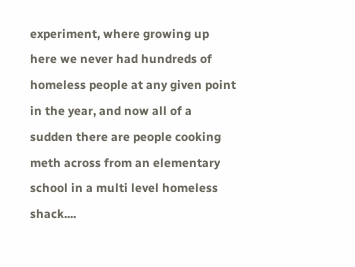experiment, where growing up here we never had hundreds of homeless people at any given point in the year, and now all of a sudden there are people cooking meth across from an elementary school in a multi level homeless shack....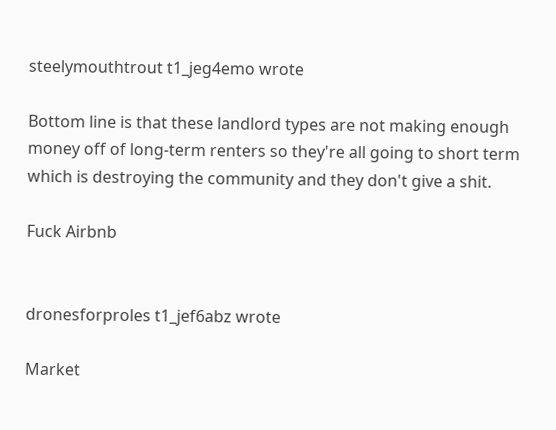steelymouthtrout t1_jeg4emo wrote

Bottom line is that these landlord types are not making enough money off of long-term renters so they're all going to short term which is destroying the community and they don't give a shit.

Fuck Airbnb


dronesforproles t1_jef6abz wrote

Market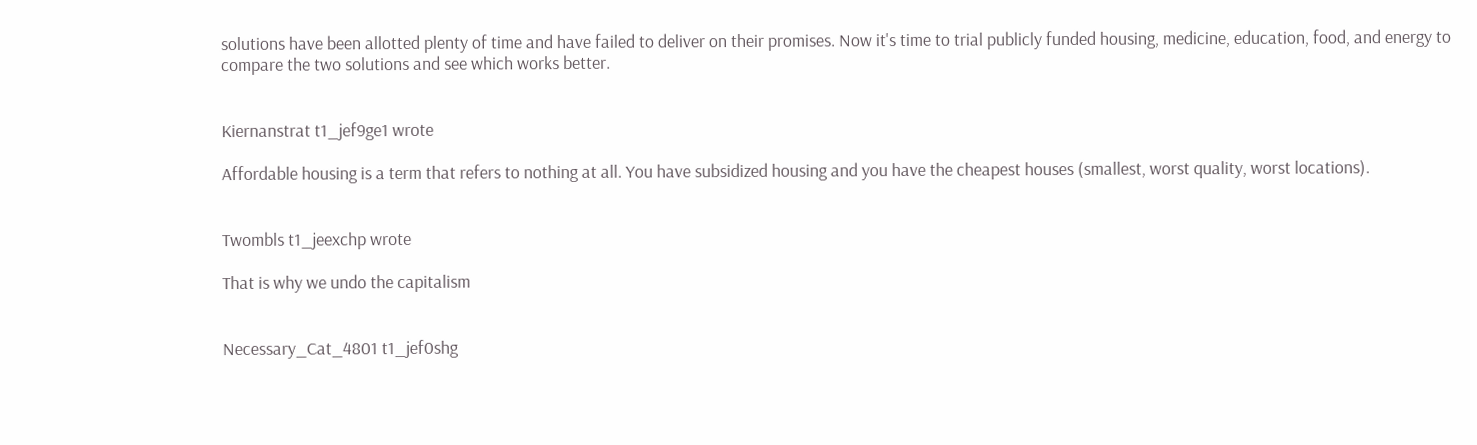solutions have been allotted plenty of time and have failed to deliver on their promises. Now it's time to trial publicly funded housing, medicine, education, food, and energy to compare the two solutions and see which works better.


Kiernanstrat t1_jef9ge1 wrote

Affordable housing is a term that refers to nothing at all. You have subsidized housing and you have the cheapest houses (smallest, worst quality, worst locations).


Twombls t1_jeexchp wrote

That is why we undo the capitalism


Necessary_Cat_4801 t1_jef0shg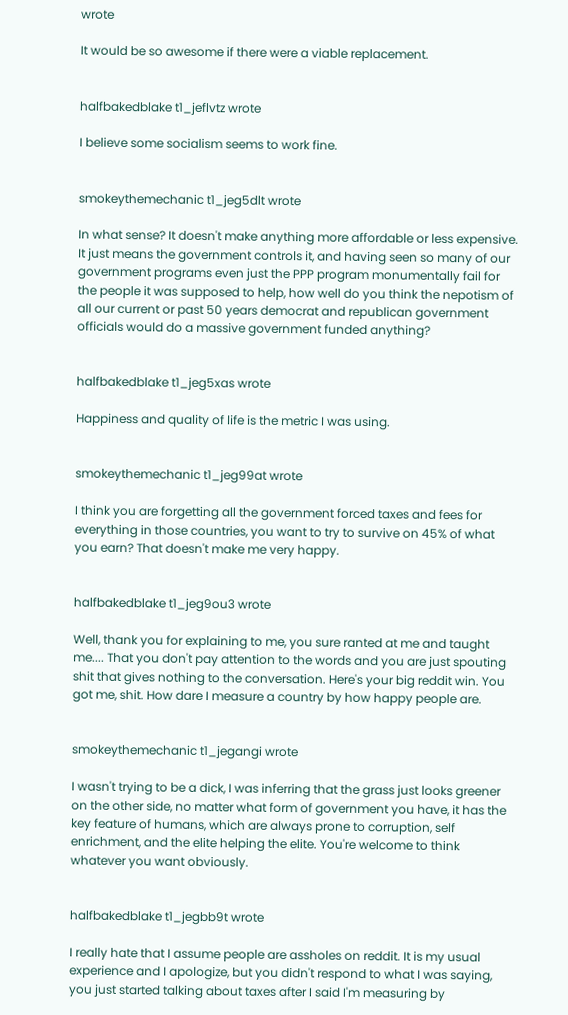wrote

It would be so awesome if there were a viable replacement.


halfbakedblake t1_jeflvtz wrote

I believe some socialism seems to work fine.


smokeythemechanic t1_jeg5dlt wrote

In what sense? It doesn't make anything more affordable or less expensive. It just means the government controls it, and having seen so many of our government programs even just the PPP program monumentally fail for the people it was supposed to help, how well do you think the nepotism of all our current or past 50 years democrat and republican government officials would do a massive government funded anything?


halfbakedblake t1_jeg5xas wrote

Happiness and quality of life is the metric I was using.


smokeythemechanic t1_jeg99at wrote

I think you are forgetting all the government forced taxes and fees for everything in those countries, you want to try to survive on 45% of what you earn? That doesn't make me very happy.


halfbakedblake t1_jeg9ou3 wrote

Well, thank you for explaining to me, you sure ranted at me and taught me.... That you don't pay attention to the words and you are just spouting shit that gives nothing to the conversation. Here's your big reddit win. You got me, shit. How dare I measure a country by how happy people are.


smokeythemechanic t1_jegangi wrote

I wasn't trying to be a dick, I was inferring that the grass just looks greener on the other side, no matter what form of government you have, it has the key feature of humans, which are always prone to corruption, self enrichment, and the elite helping the elite. You're welcome to think whatever you want obviously.


halfbakedblake t1_jegbb9t wrote

I really hate that I assume people are assholes on reddit. It is my usual experience and I apologize, but you didn't respond to what I was saying, you just started talking about taxes after I said I'm measuring by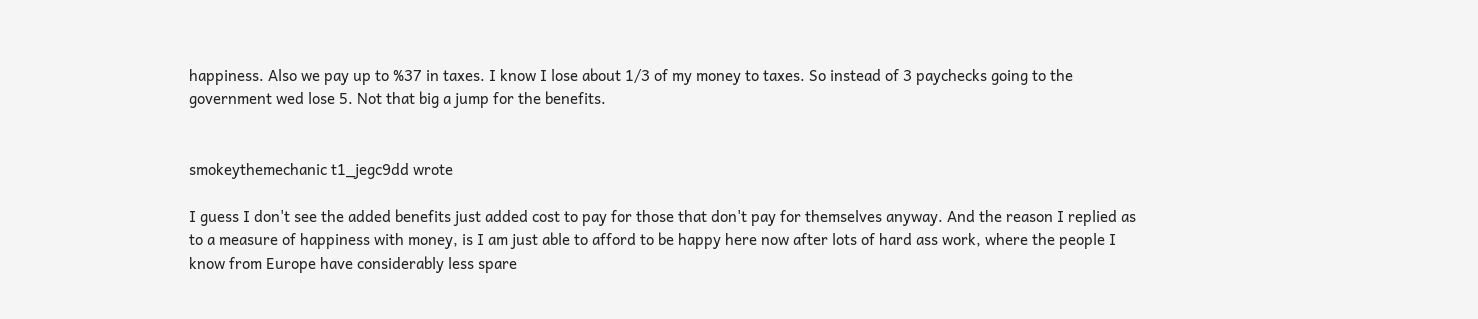happiness. Also we pay up to %37 in taxes. I know I lose about 1/3 of my money to taxes. So instead of 3 paychecks going to the government wed lose 5. Not that big a jump for the benefits.


smokeythemechanic t1_jegc9dd wrote

I guess I don't see the added benefits just added cost to pay for those that don't pay for themselves anyway. And the reason I replied as to a measure of happiness with money, is I am just able to afford to be happy here now after lots of hard ass work, where the people I know from Europe have considerably less spare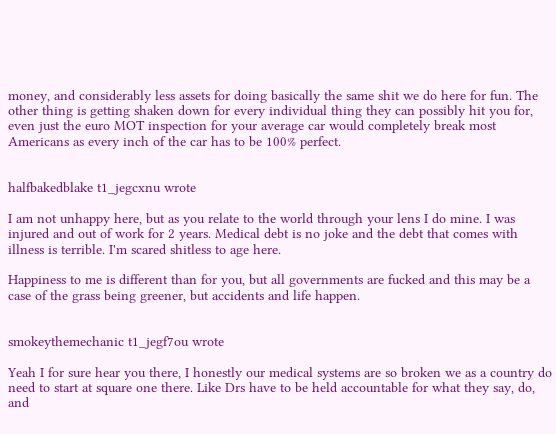money, and considerably less assets for doing basically the same shit we do here for fun. The other thing is getting shaken down for every individual thing they can possibly hit you for, even just the euro MOT inspection for your average car would completely break most Americans as every inch of the car has to be 100% perfect.


halfbakedblake t1_jegcxnu wrote

I am not unhappy here, but as you relate to the world through your lens I do mine. I was injured and out of work for 2 years. Medical debt is no joke and the debt that comes with illness is terrible. I'm scared shitless to age here.

Happiness to me is different than for you, but all governments are fucked and this may be a case of the grass being greener, but accidents and life happen.


smokeythemechanic t1_jegf7ou wrote

Yeah I for sure hear you there, I honestly our medical systems are so broken we as a country do need to start at square one there. Like Drs have to be held accountable for what they say, do, and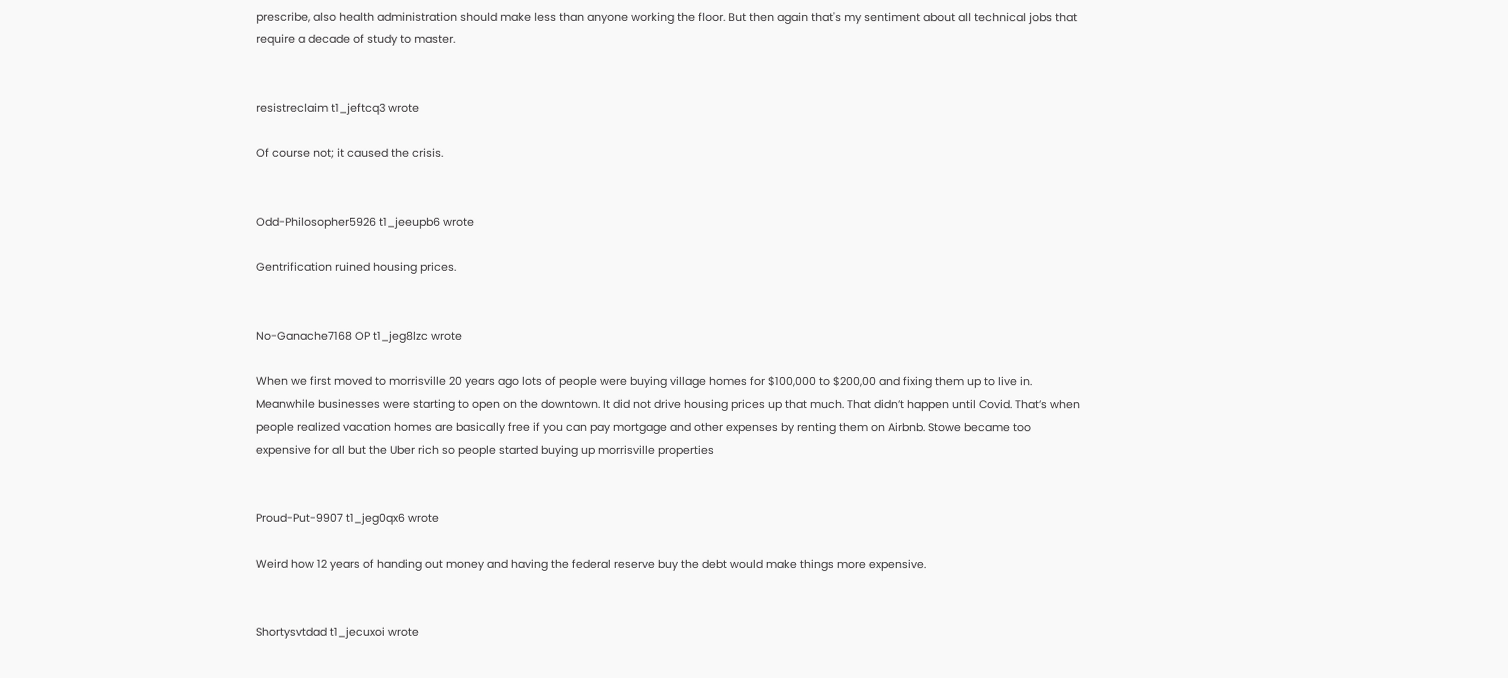prescribe, also health administration should make less than anyone working the floor. But then again that's my sentiment about all technical jobs that require a decade of study to master.


resistreclaim t1_jeftcq3 wrote

Of course not; it caused the crisis.


Odd-Philosopher5926 t1_jeeupb6 wrote

Gentrification ruined housing prices.


No-Ganache7168 OP t1_jeg8lzc wrote

When we first moved to morrisville 20 years ago lots of people were buying village homes for $100,000 to $200,00 and fixing them up to live in. Meanwhile businesses were starting to open on the downtown. It did not drive housing prices up that much. That didn’t happen until Covid. That’s when people realized vacation homes are basically free if you can pay mortgage and other expenses by renting them on Airbnb. Stowe became too expensive for all but the Uber rich so people started buying up morrisville properties


Proud-Put-9907 t1_jeg0qx6 wrote

Weird how 12 years of handing out money and having the federal reserve buy the debt would make things more expensive.


Shortysvtdad t1_jecuxoi wrote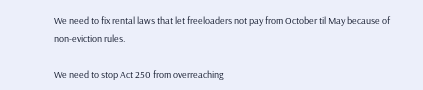We need to fix rental laws that let freeloaders not pay from October til May because of non-eviction rules.

We need to stop Act 250 from overreaching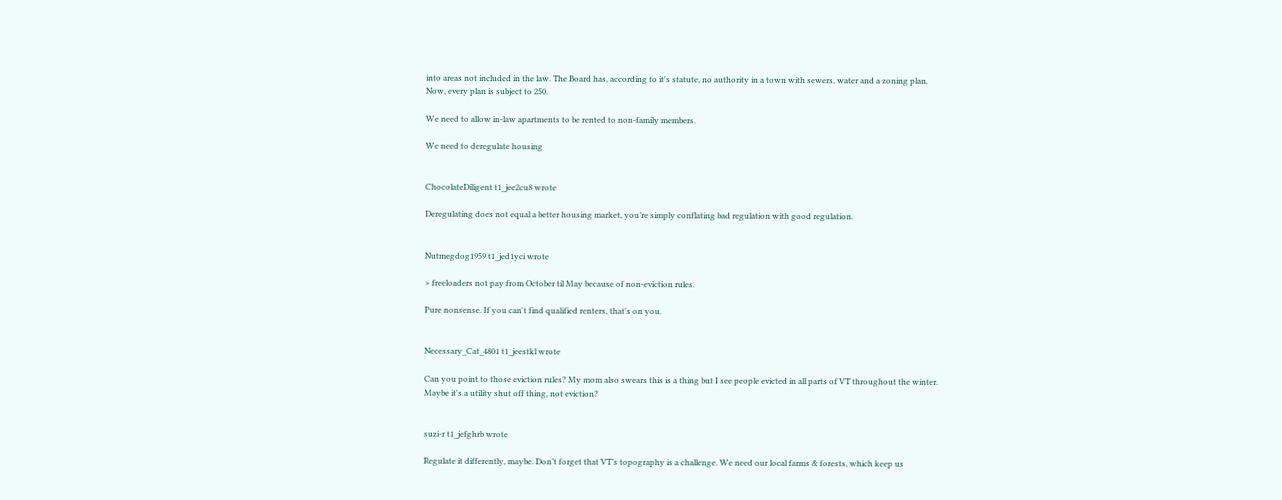into areas not included in the law. The Board has, according to it's statute, no authority in a town with sewers, water and a zoning plan. Now, every plan is subject to 250.

We need to allow in-law apartments to be rented to non-family members.

We need to deregulate housing


ChocolateDiligent t1_jee2cu8 wrote

Deregulating does not equal a better housing market, you’re simply conflating bad regulation with good regulation.


Nutmegdog1959 t1_jed1yci wrote

> freeloaders not pay from October til May because of non-eviction rules.

Pure nonsense. If you can't find qualified renters, that's on you.


Necessary_Cat_4801 t1_jeestkl wrote

Can you point to those eviction rules? My mom also swears this is a thing but I see people evicted in all parts of VT throughout the winter. Maybe it's a utility shut off thing, not eviction?


suzi-r t1_jefghrb wrote

Regulate it differently, maybe. Don’t forget that VT’s topography is a challenge. We need our local farms & forests, which keep us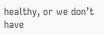healthy, or we don’t have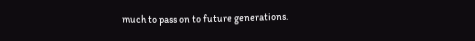much to pass on to future generations.